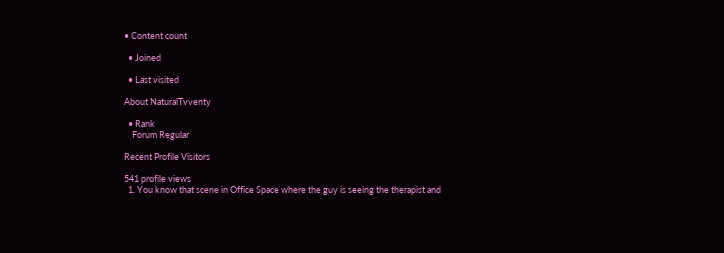• Content count

  • Joined

  • Last visited

About NaturalTvventy

  • Rank
    Forum Regular

Recent Profile Visitors

541 profile views
  1. You know that scene in Office Space where the guy is seeing the therapist and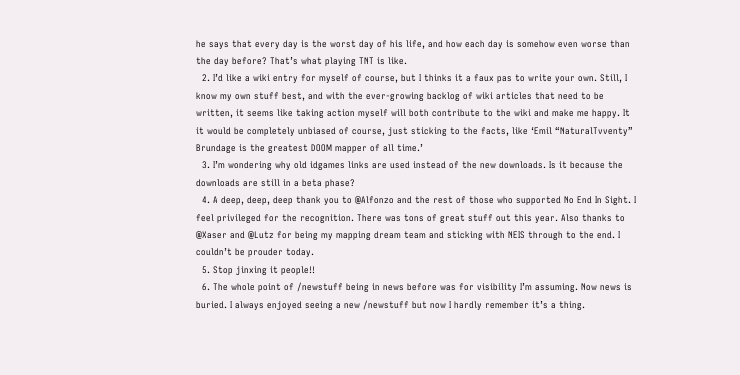he says that every day is the worst day of his life, and how each day is somehow even worse than the day before? That’s what playing TNT is like.
  2. I’d like a wiki entry for myself of course, but I thinks it a faux pas to write your own. Still, I know my own stuff best, and with the ever-growing backlog of wiki articles that need to be written, it seems like taking action myself will both contribute to the wiki and make me happy. It it would be completely unbiased of course, just sticking to the facts, like ‘Emil “NaturalTvventy” Brundage is the greatest DOOM mapper of all time.’
  3. I’m wondering why old idgames links are used instead of the new downloads. Is it because the downloads are still in a beta phase?
  4. A deep, deep, deep thank you to @Alfonzo and the rest of those who supported No End In Sight. I feel privileged for the recognition. There was tons of great stuff out this year. Also thanks to @Xaser and @Lutz for being my mapping dream team and sticking with NEIS through to the end. I couldn’t be prouder today.
  5. Stop jinxing it people!!
  6. The whole point of /newstuff being in news before was for visibility I’m assuming. Now news is buried. I always enjoyed seeing a new /newstuff but now I hardly remember it’s a thing.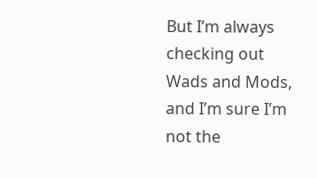But I’m always checking out Wads and Mods, and I’m sure I’m not the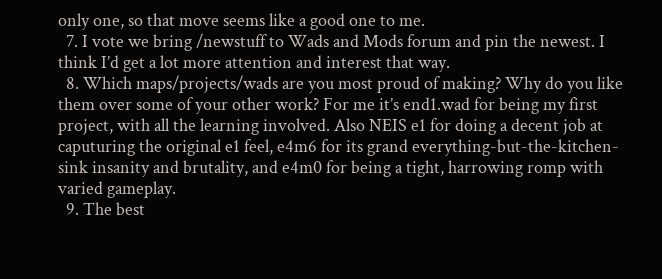only one, so that move seems like a good one to me.
  7. I vote we bring /newstuff to Wads and Mods forum and pin the newest. I think I’d get a lot more attention and interest that way.
  8. Which maps/projects/wads are you most proud of making? Why do you like them over some of your other work? For me it’s end1.wad for being my first project, with all the learning involved. Also NEIS e1 for doing a decent job at caputuring the original e1 feel, e4m6 for its grand everything-but-the-kitchen-sink insanity and brutality, and e4m0 for being a tight, harrowing romp with varied gameplay.
  9. The best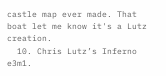castle map ever made. That boat let me know it's a Lutz creation.
  10. Chris Lutz’s Inferno e3m1.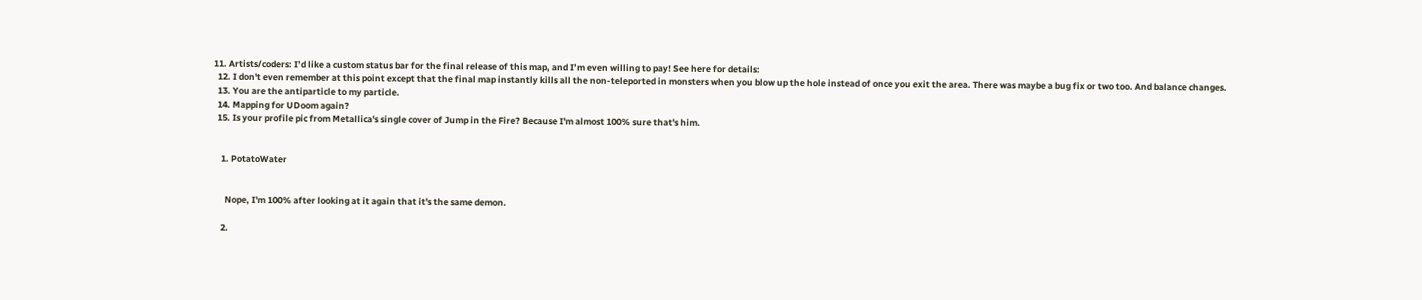11. Artists/coders: I’d like a custom status bar for the final release of this map, and I’m even willing to pay! See here for details:
  12. I don't even remember at this point except that the final map instantly kills all the non-teleported in monsters when you blow up the hole instead of once you exit the area. There was maybe a bug fix or two too. And balance changes.
  13. You are the antiparticle to my particle.
  14. Mapping for UDoom again?
  15. Is your profile pic from Metallica's single cover of Jump in the Fire? Because I'm almost 100% sure that's him.


    1. PotatoWater


      Nope, I'm 100% after looking at it again that it's the same demon.

    2.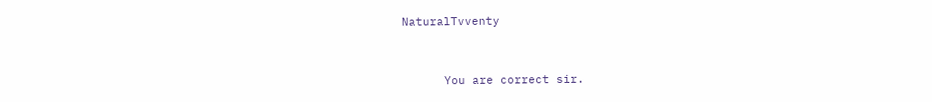NaturalTvventy


      You are correct sir.